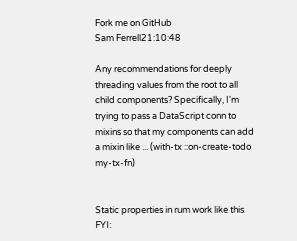Fork me on GitHub
Sam Ferrell21:10:48

Any recommendations for deeply threading values from the root to all child components? Specifically, I'm trying to pass a DataScript conn to mixins so that my components can add a mixin like ... (with-tx ::on-create-todo my-tx-fn)


Static properties in rum work like this FYI: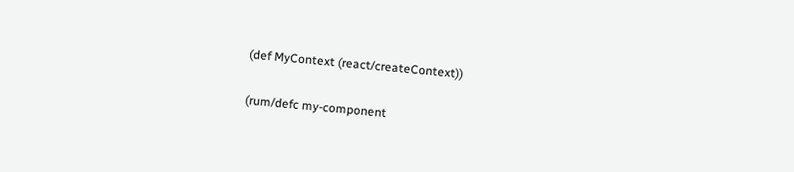(def MyContext (react/createContext))

(rum/defc my-component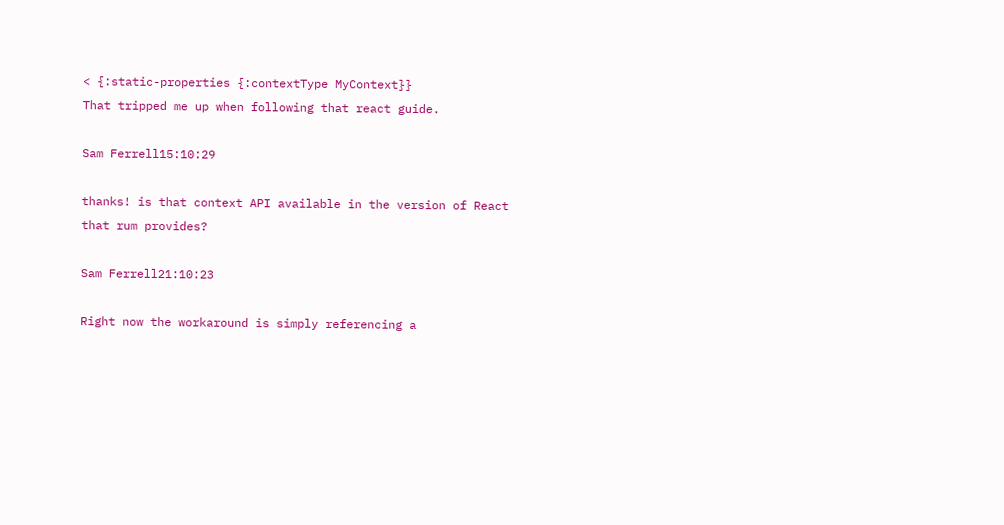< {:static-properties {:contextType MyContext}}
That tripped me up when following that react guide.

Sam Ferrell15:10:29

thanks! is that context API available in the version of React that rum provides?

Sam Ferrell21:10:23

Right now the workaround is simply referencing a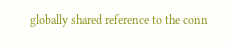globally shared reference to the conn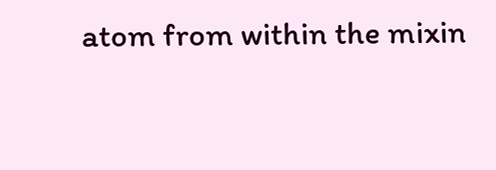atom from within the mixin